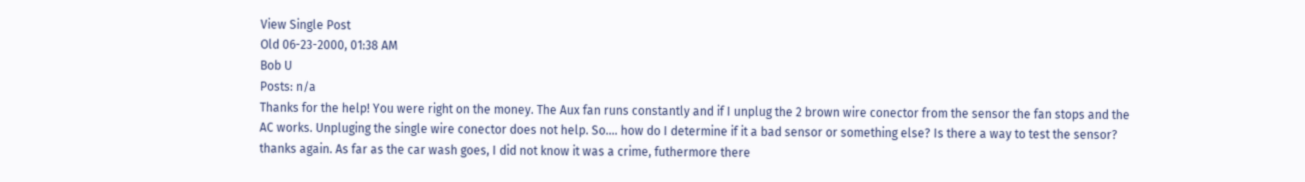View Single Post
Old 06-23-2000, 01:38 AM
Bob U
Posts: n/a
Thanks for the help! You were right on the money. The Aux fan runs constantly and if I unplug the 2 brown wire conector from the sensor the fan stops and the AC works. Unpluging the single wire conector does not help. So.... how do I determine if it a bad sensor or something else? Is there a way to test the sensor? thanks again. As far as the car wash goes, I did not know it was a crime, futhermore there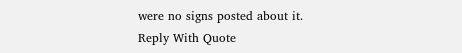were no signs posted about it.
Reply With Quote